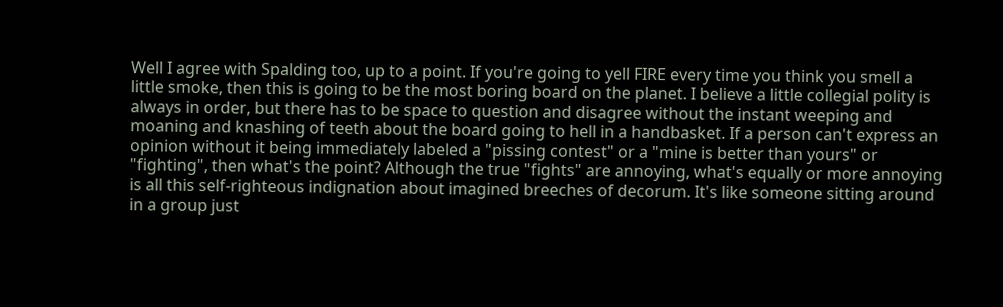Well I agree with Spalding too, up to a point. If you're going to yell FIRE every time you think you smell a little smoke, then this is going to be the most boring board on the planet. I believe a little collegial polity is always in order, but there has to be space to question and disagree without the instant weeping and moaning and knashing of teeth about the board going to hell in a handbasket. If a person can't express an opinion without it being immediately labeled a "pissing contest" or a "mine is better than yours" or "fighting", then what's the point? Although the true "fights" are annoying, what's equally or more annoying is all this self-righteous indignation about imagined breeches of decorum. It's like someone sitting around in a group just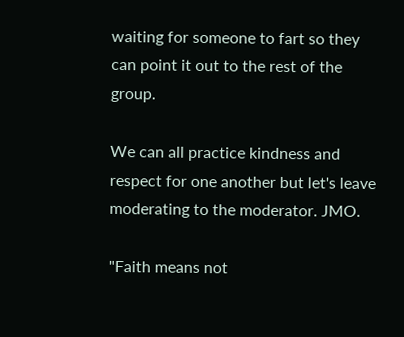waiting for someone to fart so they can point it out to the rest of the group.

We can all practice kindness and respect for one another but let's leave moderating to the moderator. JMO.

"Faith means not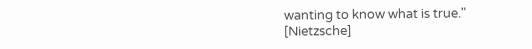wanting to know what is true." [Nietzsche]